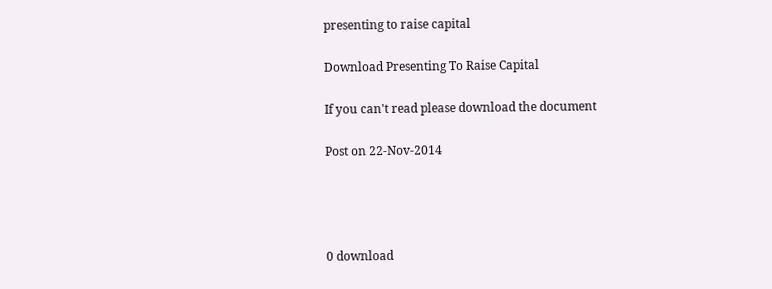presenting to raise capital

Download Presenting To Raise Capital

If you can't read please download the document

Post on 22-Nov-2014




0 download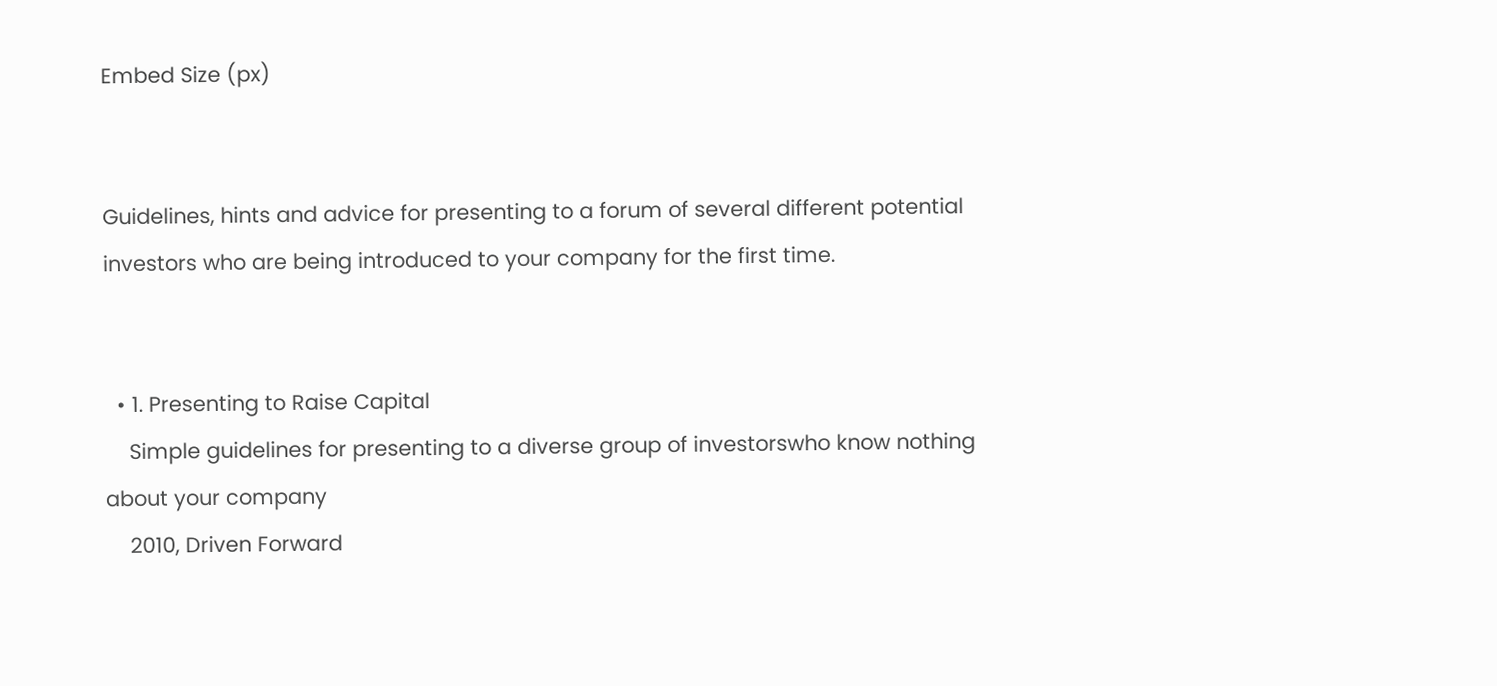Embed Size (px)


Guidelines, hints and advice for presenting to a forum of several different potential investors who are being introduced to your company for the first time.


  • 1. Presenting to Raise Capital
    Simple guidelines for presenting to a diverse group of investorswho know nothing about your company
    2010, Driven Forward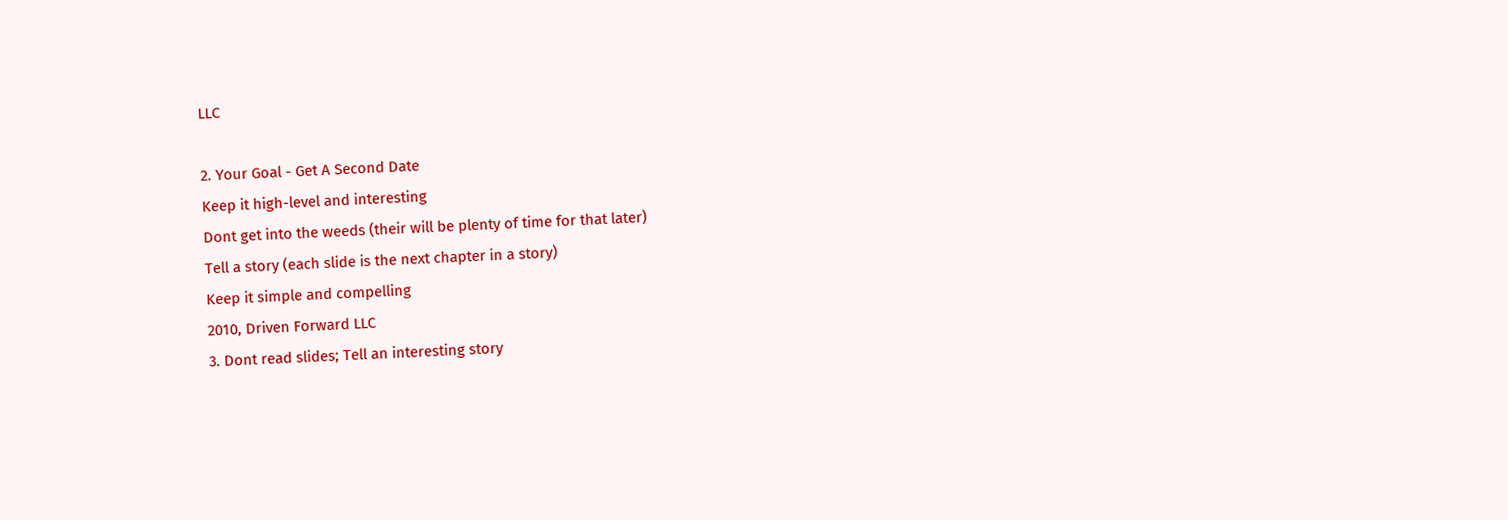LLC

2. Your Goal - Get A Second Date
Keep it high-level and interesting
Dont get into the weeds (their will be plenty of time for that later)
Tell a story (each slide is the next chapter in a story)
Keep it simple and compelling
2010, Driven Forward LLC
3. Dont read slides; Tell an interesting story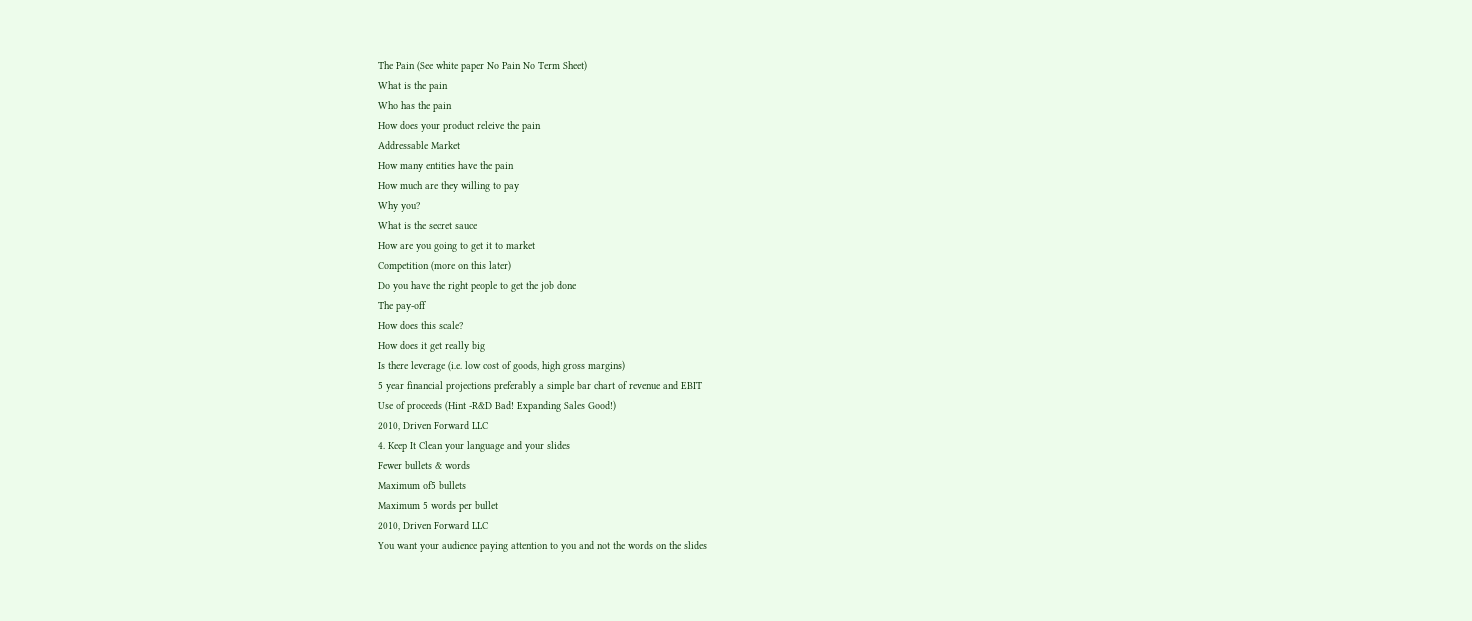The Pain (See white paper No Pain No Term Sheet)
What is the pain
Who has the pain
How does your product releive the pain
Addressable Market
How many entities have the pain
How much are they willing to pay
Why you?
What is the secret sauce
How are you going to get it to market
Competition (more on this later)
Do you have the right people to get the job done
The pay-off
How does this scale?
How does it get really big
Is there leverage (i.e. low cost of goods, high gross margins)
5 year financial projections preferably a simple bar chart of revenue and EBIT
Use of proceeds (Hint -R&D Bad! Expanding Sales Good!)
2010, Driven Forward LLC
4. Keep It Clean your language and your slides
Fewer bullets & words
Maximum of5 bullets
Maximum 5 words per bullet
2010, Driven Forward LLC
You want your audience paying attention to you and not the words on the slides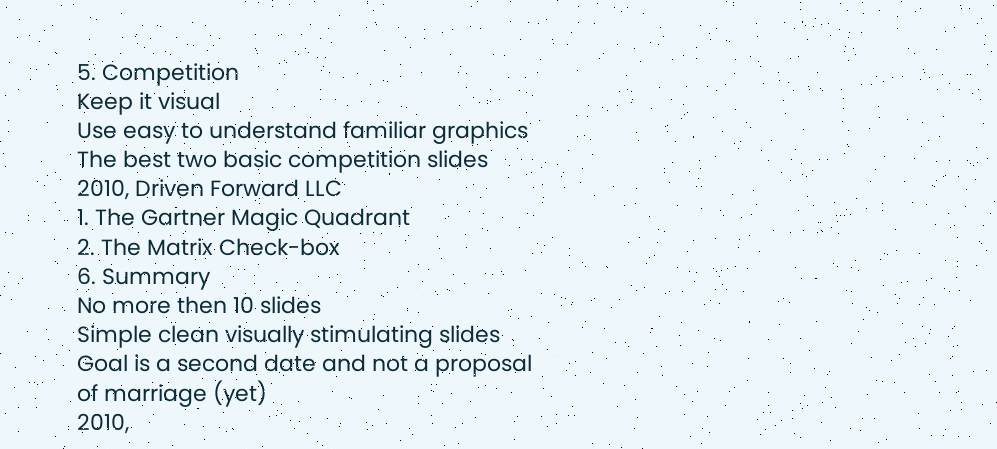5. Competition
Keep it visual
Use easy to understand familiar graphics
The best two basic competition slides
2010, Driven Forward LLC
1. The Gartner Magic Quadrant
2. The Matrix Check-box
6. Summary
No more then 10 slides
Simple clean visually stimulating slides
Goal is a second date and not a proposal of marriage (yet)
2010,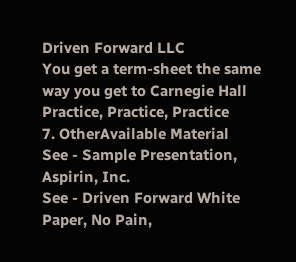Driven Forward LLC
You get a term-sheet the same way you get to Carnegie Hall Practice, Practice, Practice
7. OtherAvailable Material
See - Sample Presentation, Aspirin, Inc.
See - Driven Forward White Paper, No Pain,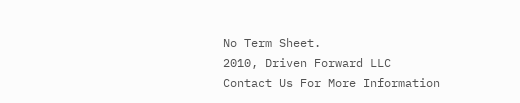No Term Sheet.
2010, Driven Forward LLC
Contact Us For More Information